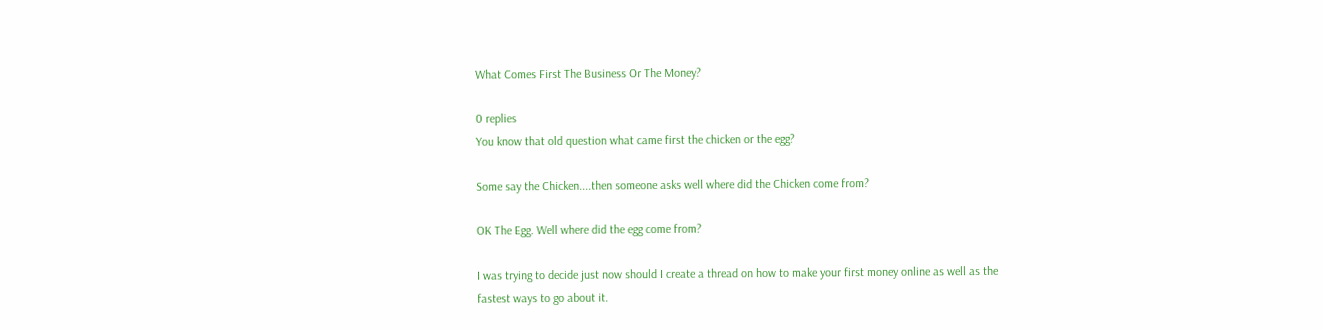What Comes First The Business Or The Money?

0 replies
You know that old question what came first the chicken or the egg?

Some say the Chicken....then someone asks well where did the Chicken come from?

OK The Egg. Well where did the egg come from?

I was trying to decide just now should I create a thread on how to make your first money online as well as the fastest ways to go about it.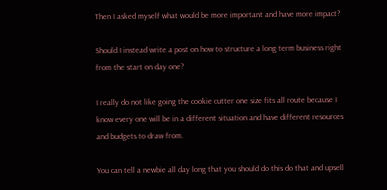Then I asked myself what would be more important and have more impact?

Should I instead write a post on how to structure a long term business right from the start on day one?

I really do not like going the cookie cutter one size fits all route because I know every one will be in a different situation and have different resources and budgets to draw from.

You can tell a newbie all day long that you should do this do that and upsell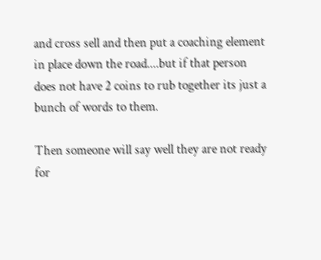and cross sell and then put a coaching element in place down the road....but if that person does not have 2 coins to rub together its just a bunch of words to them.

Then someone will say well they are not ready for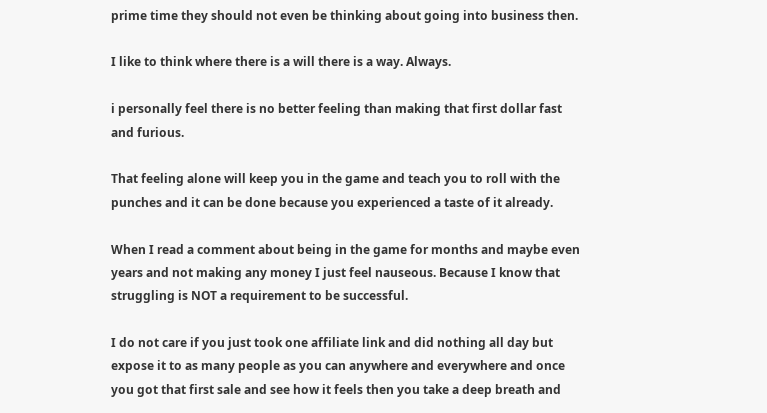prime time they should not even be thinking about going into business then.

I like to think where there is a will there is a way. Always.

i personally feel there is no better feeling than making that first dollar fast and furious.

That feeling alone will keep you in the game and teach you to roll with the punches and it can be done because you experienced a taste of it already.

When I read a comment about being in the game for months and maybe even years and not making any money I just feel nauseous. Because I know that struggling is NOT a requirement to be successful.

I do not care if you just took one affiliate link and did nothing all day but expose it to as many people as you can anywhere and everywhere and once you got that first sale and see how it feels then you take a deep breath and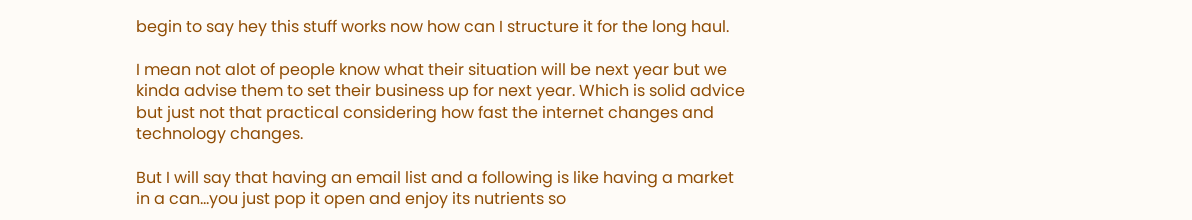begin to say hey this stuff works now how can I structure it for the long haul.

I mean not alot of people know what their situation will be next year but we kinda advise them to set their business up for next year. Which is solid advice but just not that practical considering how fast the internet changes and technology changes.

But I will say that having an email list and a following is like having a market in a can...you just pop it open and enjoy its nutrients so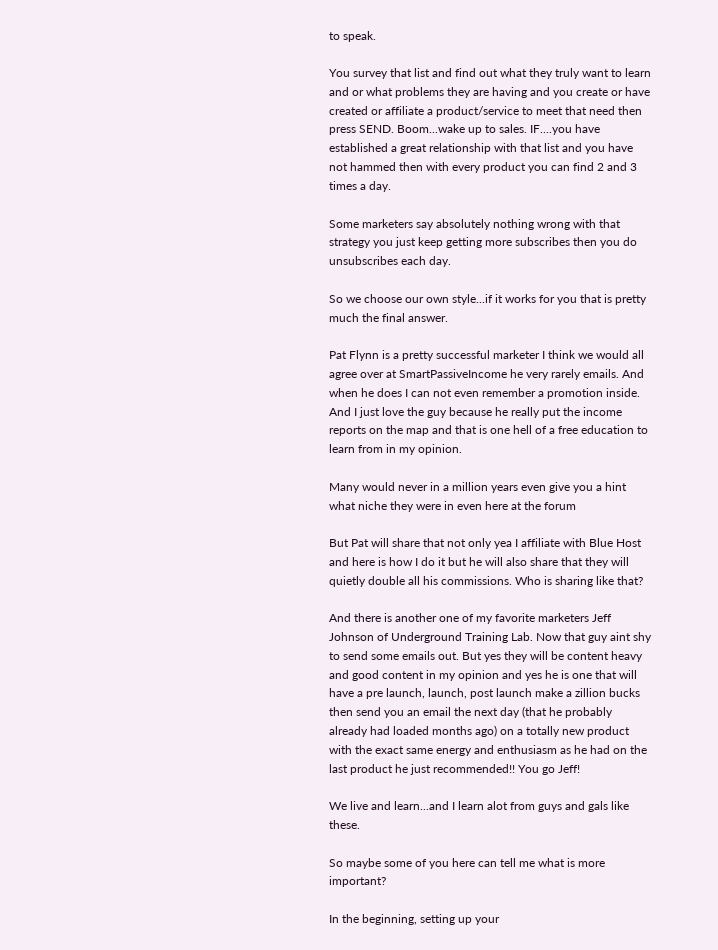to speak.

You survey that list and find out what they truly want to learn and or what problems they are having and you create or have created or affiliate a product/service to meet that need then press SEND. Boom...wake up to sales. IF....you have established a great relationship with that list and you have not hammed then with every product you can find 2 and 3 times a day.

Some marketers say absolutely nothing wrong with that strategy you just keep getting more subscribes then you do unsubscribes each day.

So we choose our own style...if it works for you that is pretty much the final answer.

Pat Flynn is a pretty successful marketer I think we would all agree over at SmartPassiveIncome he very rarely emails. And when he does I can not even remember a promotion inside. And I just love the guy because he really put the income reports on the map and that is one hell of a free education to learn from in my opinion.

Many would never in a million years even give you a hint what niche they were in even here at the forum

But Pat will share that not only yea I affiliate with Blue Host and here is how I do it but he will also share that they will quietly double all his commissions. Who is sharing like that?

And there is another one of my favorite marketers Jeff Johnson of Underground Training Lab. Now that guy aint shy to send some emails out. But yes they will be content heavy and good content in my opinion and yes he is one that will have a pre launch, launch, post launch make a zillion bucks then send you an email the next day (that he probably already had loaded months ago) on a totally new product with the exact same energy and enthusiasm as he had on the last product he just recommended!! You go Jeff!

We live and learn...and I learn alot from guys and gals like these.

So maybe some of you here can tell me what is more important?

In the beginning, setting up your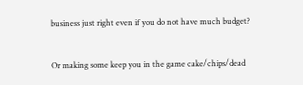business just right even if you do not have much budget?

Or making some keep you in the game cake/chips/dead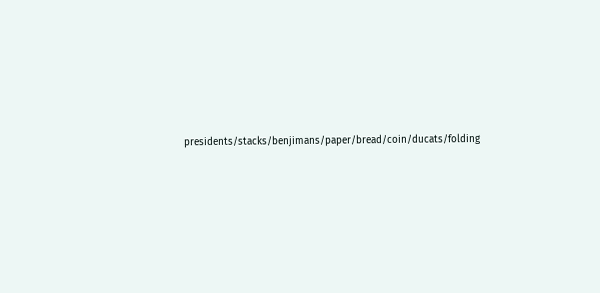presidents/stacks/benjimans/paper/bread/coin/ducats/folding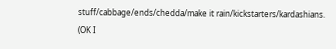stuff/cabbage/ends/chedda/make it rain/kickstarters/kardashians. (OK I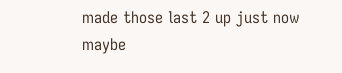made those last 2 up just now maybe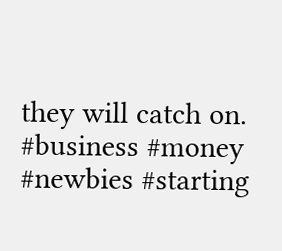they will catch on.
#business #money #newbies #starting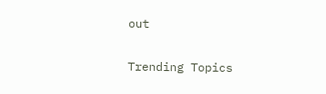out

Trending Topics